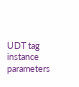UDT tag instance parameters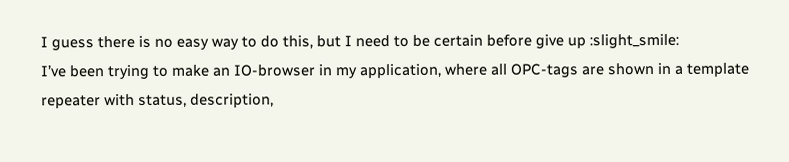I guess there is no easy way to do this, but I need to be certain before give up :slight_smile:
I’ve been trying to make an IO-browser in my application, where all OPC-tags are shown in a template repeater with status, description,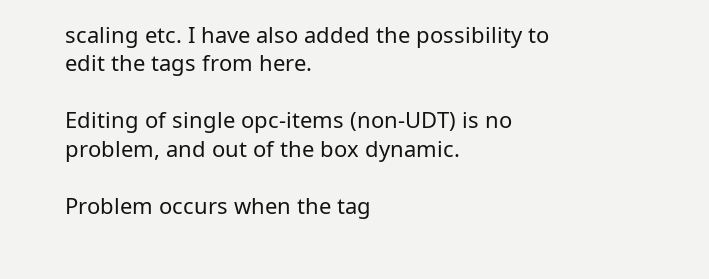scaling etc. I have also added the possibility to edit the tags from here.

Editing of single opc-items (non-UDT) is no problem, and out of the box dynamic.

Problem occurs when the tag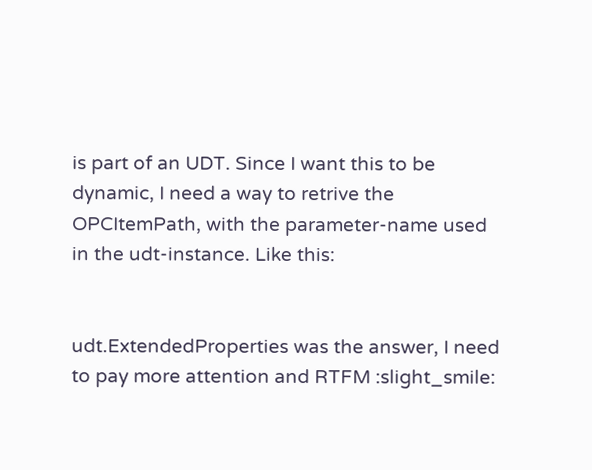is part of an UDT. Since I want this to be dynamic, I need a way to retrive the OPCItemPath, with the parameter-name used in the udt-instance. Like this:


udt.ExtendedProperties was the answer, I need to pay more attention and RTFM :slight_smile: